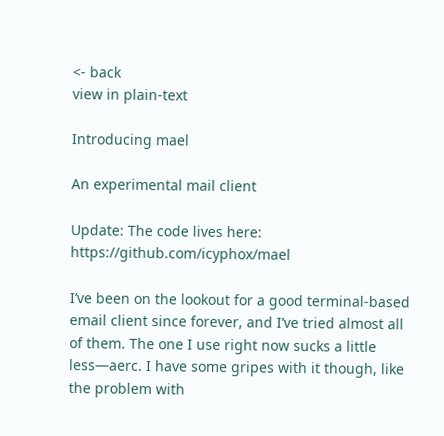<- back
view in plain-text

Introducing mael

An experimental mail client

Update: The code lives here: https://github.com/icyphox/mael

I’ve been on the lookout for a good terminal-based email client since forever, and I’ve tried almost all of them. The one I use right now sucks a little less—aerc. I have some gripes with it though, like the problem with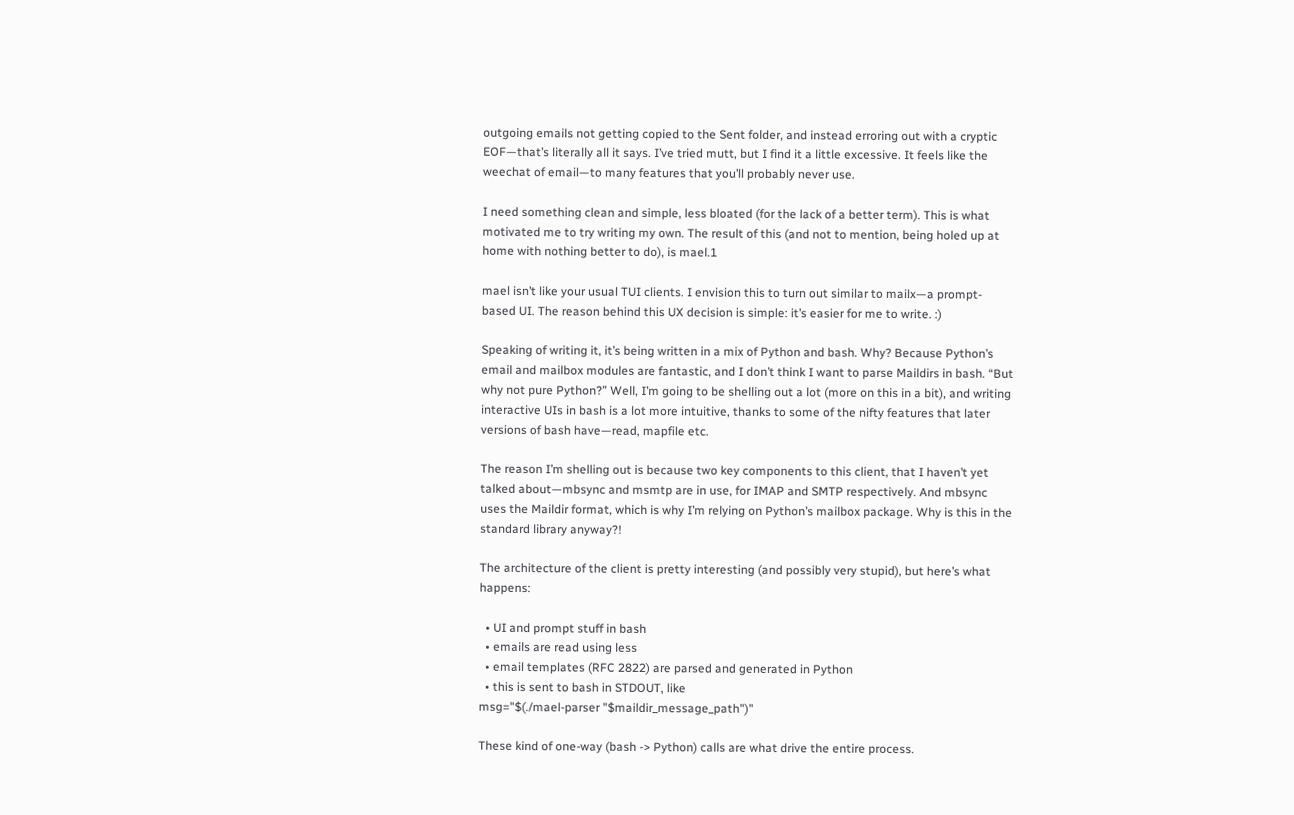outgoing emails not getting copied to the Sent folder, and instead erroring out with a cryptic EOF—that’s literally all it says. I’ve tried mutt, but I find it a little excessive. It feels like the weechat of email—to many features that you’ll probably never use.

I need something clean and simple, less bloated (for the lack of a better term). This is what motivated me to try writing my own. The result of this (and not to mention, being holed up at home with nothing better to do), is mael.1

mael isn’t like your usual TUI clients. I envision this to turn out similar to mailx—a prompt-based UI. The reason behind this UX decision is simple: it’s easier for me to write. :)

Speaking of writing it, it’s being written in a mix of Python and bash. Why? Because Python’s email and mailbox modules are fantastic, and I don’t think I want to parse Maildirs in bash. “But why not pure Python?” Well, I’m going to be shelling out a lot (more on this in a bit), and writing interactive UIs in bash is a lot more intuitive, thanks to some of the nifty features that later versions of bash have—read, mapfile etc.

The reason I’m shelling out is because two key components to this client, that I haven’t yet talked about—mbsync and msmtp are in use, for IMAP and SMTP respectively. And mbsync uses the Maildir format, which is why I’m relying on Python’s mailbox package. Why is this in the standard library anyway?!

The architecture of the client is pretty interesting (and possibly very stupid), but here’s what happens:

  • UI and prompt stuff in bash
  • emails are read using less
  • email templates (RFC 2822) are parsed and generated in Python
  • this is sent to bash in STDOUT, like
msg="$(./mael-parser "$maildir_message_path")"

These kind of one-way (bash -> Python) calls are what drive the entire process.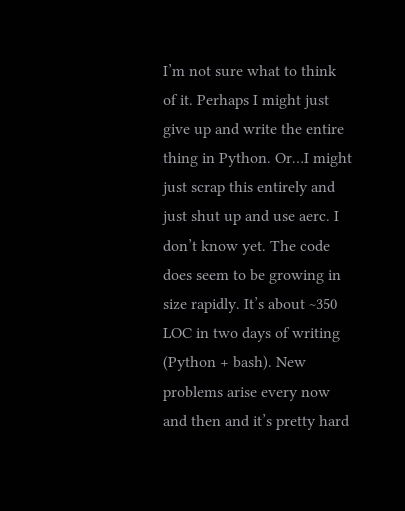I’m not sure what to think of it. Perhaps I might just give up and write the entire thing in Python. Or…I might just scrap this entirely and just shut up and use aerc. I don’t know yet. The code does seem to be growing in size rapidly. It’s about ~350 LOC in two days of writing (Python + bash). New problems arise every now and then and it’s pretty hard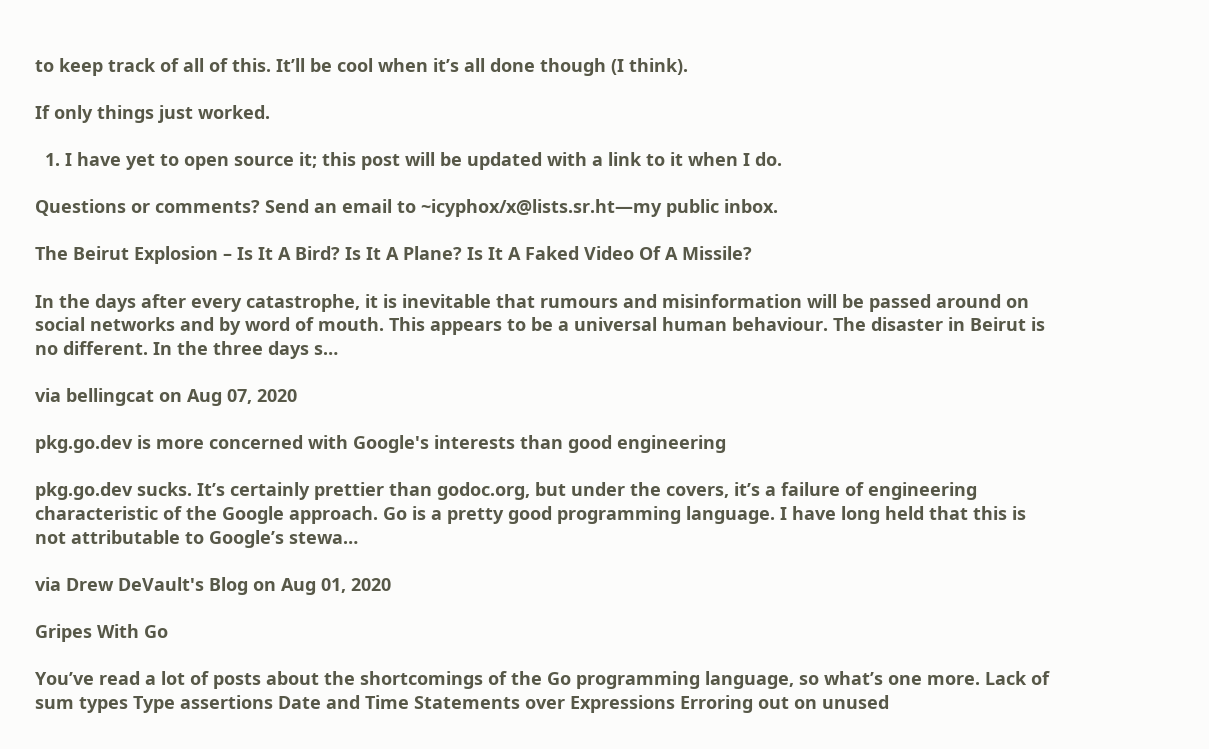to keep track of all of this. It’ll be cool when it’s all done though (I think).

If only things just worked.

  1. I have yet to open source it; this post will be updated with a link to it when I do.

Questions or comments? Send an email to ~icyphox/x@lists.sr.ht—my public inbox.

The Beirut Explosion – Is It A Bird? Is It A Plane? Is It A Faked Video Of A Missile?

In the days after every catastrophe, it is inevitable that rumours and misinformation will be passed around on social networks and by word of mouth. This appears to be a universal human behaviour. The disaster in Beirut is no different. In the three days s…

via bellingcat on Aug 07, 2020

pkg.go.dev is more concerned with Google's interests than good engineering

pkg.go.dev sucks. It’s certainly prettier than godoc.org, but under the covers, it’s a failure of engineering characteristic of the Google approach. Go is a pretty good programming language. I have long held that this is not attributable to Google’s stewa…

via Drew DeVault's Blog on Aug 01, 2020

Gripes With Go

You’ve read a lot of posts about the shortcomings of the Go programming language, so what’s one more. Lack of sum types Type assertions Date and Time Statements over Expressions Erroring out on unused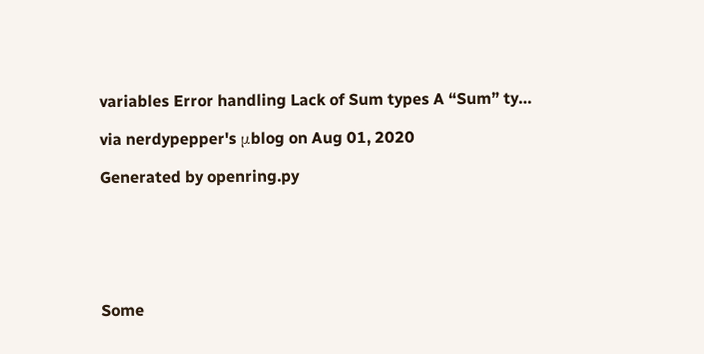variables Error handling Lack of Sum types A “Sum” ty…

via nerdypepper's μblog on Aug 01, 2020

Generated by openring.py






Some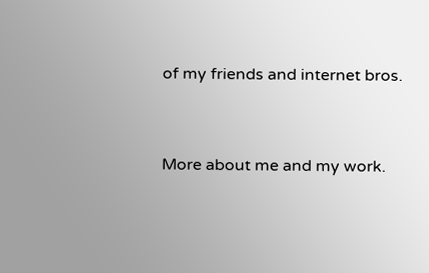of my friends and internet bros.


More about me and my work.